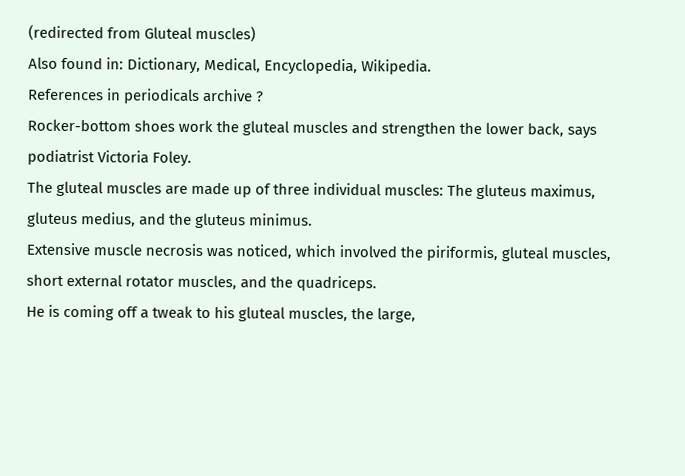(redirected from Gluteal muscles)
Also found in: Dictionary, Medical, Encyclopedia, Wikipedia.
References in periodicals archive ?
Rocker-bottom shoes work the gluteal muscles and strengthen the lower back, says podiatrist Victoria Foley.
The gluteal muscles are made up of three individual muscles: The gluteus maximus, gluteus medius, and the gluteus minimus.
Extensive muscle necrosis was noticed, which involved the piriformis, gluteal muscles, short external rotator muscles, and the quadriceps.
He is coming off a tweak to his gluteal muscles, the large,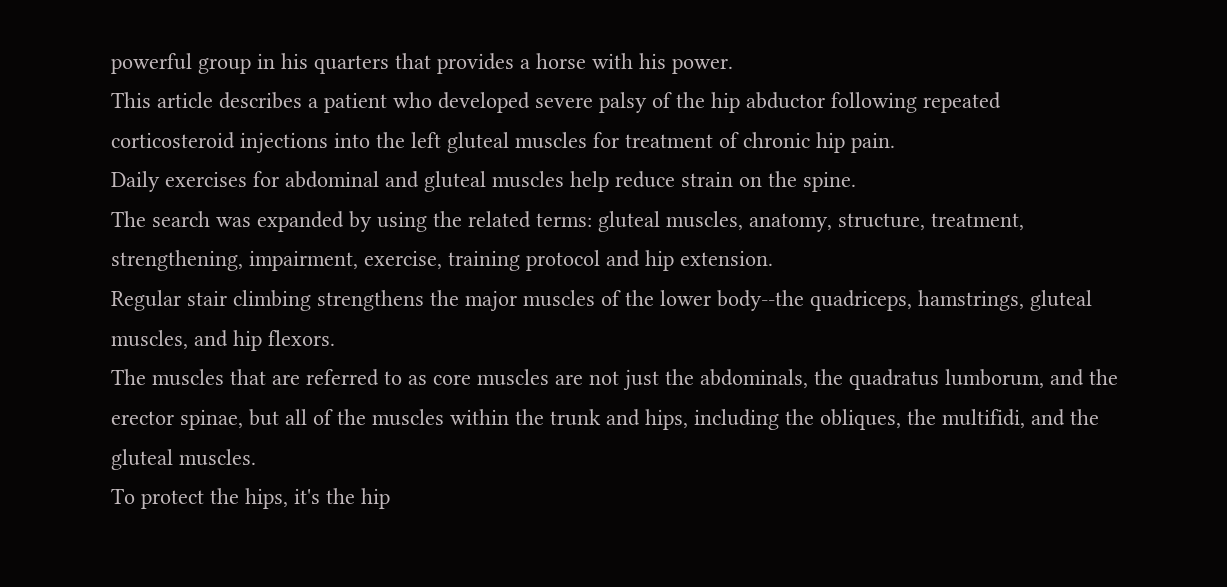powerful group in his quarters that provides a horse with his power.
This article describes a patient who developed severe palsy of the hip abductor following repeated corticosteroid injections into the left gluteal muscles for treatment of chronic hip pain.
Daily exercises for abdominal and gluteal muscles help reduce strain on the spine.
The search was expanded by using the related terms: gluteal muscles, anatomy, structure, treatment, strengthening, impairment, exercise, training protocol and hip extension.
Regular stair climbing strengthens the major muscles of the lower body--the quadriceps, hamstrings, gluteal muscles, and hip flexors.
The muscles that are referred to as core muscles are not just the abdominals, the quadratus lumborum, and the erector spinae, but all of the muscles within the trunk and hips, including the obliques, the multifidi, and the gluteal muscles.
To protect the hips, it's the hip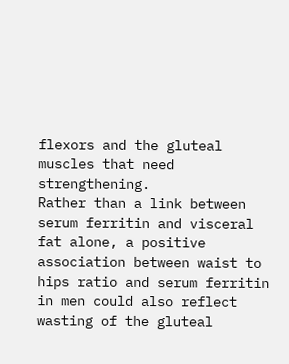flexors and the gluteal muscles that need strengthening.
Rather than a link between serum ferritin and visceral fat alone, a positive association between waist to hips ratio and serum ferritin in men could also reflect wasting of the gluteal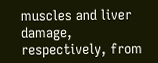muscles and liver damage, respectively, from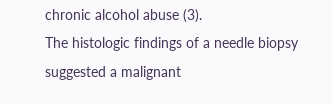chronic alcohol abuse (3).
The histologic findings of a needle biopsy suggested a malignant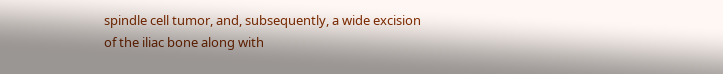spindle cell tumor, and, subsequently, a wide excision of the iliac bone along with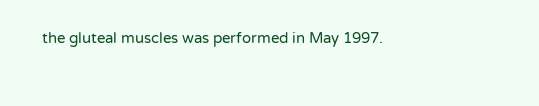the gluteal muscles was performed in May 1997.